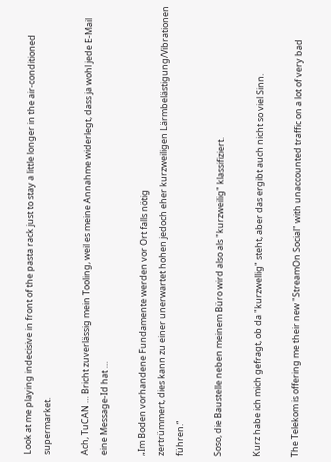Look at me playing indecisive in front of the pasta rack just to stay a little longer in the air-conditioned supermarket.

Ach, TuCAN … Bricht zuverlässig mein Tooling, weil es meine Annahme widerlegt, dass ja wohl jede E-Mail eine Message-Id hat …

„Im Boden vorhandene Fundamente werden vor Ort falls nötig
zertrümmert, dies kann zu einer unerwartet hohen jedoch eher kurzweiligen Lärmbelästigung/Vibrationen führen.“

Soso, die Baustelle neben meinem Büro wird also als "kurzweilig" klassifiziert.

Kurz habe ich mich gefragt, ob da "kurzwellig" steht, aber das ergibt auch nicht so viel Sinn.

The Telekom is offering me their new "StreamOn Social" with unaccounted traffic on a lot of very bad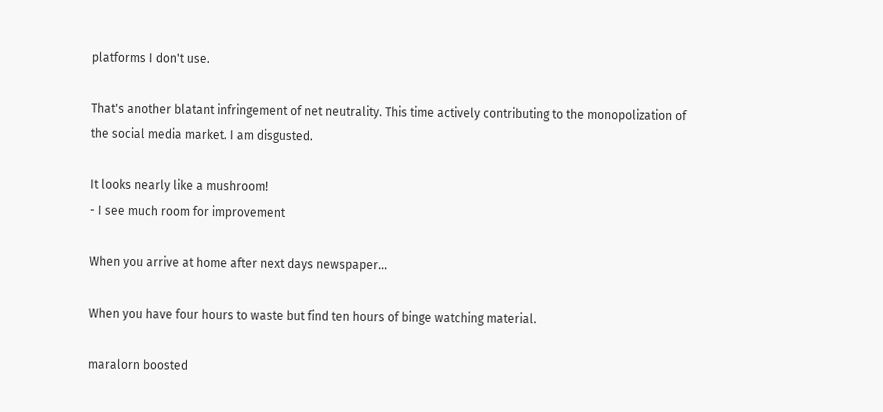platforms I don't use.

That's another blatant infringement of net neutrality. This time actively contributing to the monopolization of the social media market. I am disgusted.

It looks nearly like a mushroom!
- I see much room for improvement

When you arrive at home after next days newspaper...

When you have four hours to waste but find ten hours of binge watching material.

maralorn boosted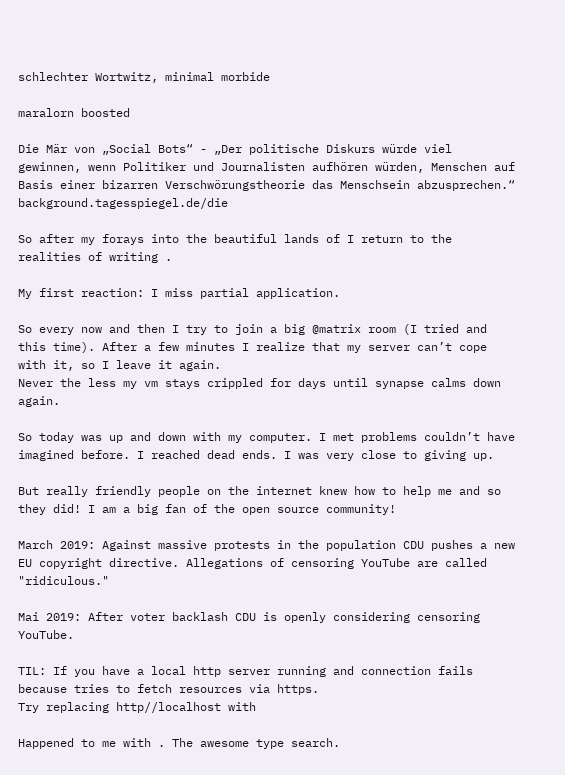schlechter Wortwitz, minimal morbide

maralorn boosted

Die Mär von „Social Bots“ - „Der politische Diskurs würde viel gewinnen, wenn Politiker und Journalisten aufhören würden, Menschen auf Basis einer bizarren Verschwörungstheorie das Menschsein abzusprechen.“ background.tagesspiegel.de/die

So after my forays into the beautiful lands of I return to the realities of writing .

My first reaction: I miss partial application.

So every now and then I try to join a big @matrix room (I tried and this time). After a few minutes I realize that my server can’t cope with it, so I leave it again.
Never the less my vm stays crippled for days until synapse calms down again.

So today was up and down with my computer. I met problems couldn’t have imagined before. I reached dead ends. I was very close to giving up.

But really friendly people on the internet knew how to help me and so they did! I am a big fan of the open source community!

March 2019: Against massive protests in the population CDU pushes a new EU copyright directive. Allegations of censoring YouTube are called "ridiculous."

Mai 2019: After voter backlash CDU is openly considering censoring YouTube.

TIL: If you have a local http server running and connection fails because tries to fetch resources via https.
Try replacing http//localhost with

Happened to me with . The awesome type search.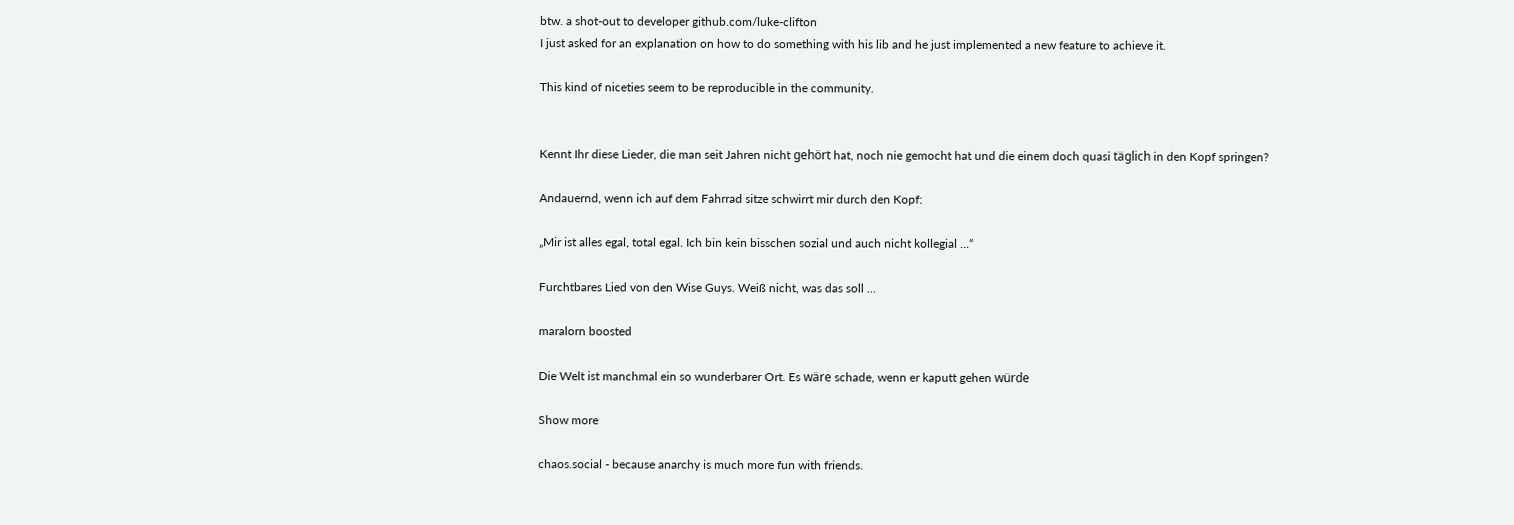btw. a shot-out to developer github.com/luke-clifton
I just asked for an explanation on how to do something with his lib and he just implemented a new feature to achieve it.

This kind of niceties seem to be reproducible in the community.


Kennt Ihr diese Lieder, die man seit Jahren nicht gehört hat, noch nie gemocht hat und die einem doch quasi täglich in den Kopf springen?

Andauernd, wenn ich auf dem Fahrrad sitze schwirrt mir durch den Kopf:

„Mir ist alles egal, total egal. Ich bin kein bisschen sozial und auch nicht kollegial …“

Furchtbares Lied von den Wise Guys. Weiß nicht, was das soll …

maralorn boosted

Die Welt ist manchmal ein so wunderbarer Ort. Es wäre schade, wenn er kaputt gehen würde

Show more

chaos.social - because anarchy is much more fun with friends.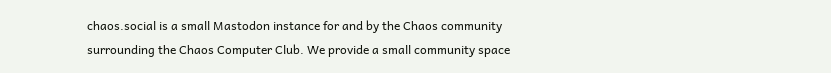chaos.social is a small Mastodon instance for and by the Chaos community surrounding the Chaos Computer Club. We provide a small community space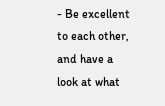- Be excellent to each other, and have a look at what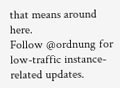that means around here.
Follow @ordnung for low-traffic instance-related updates.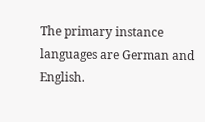The primary instance languages are German and English.